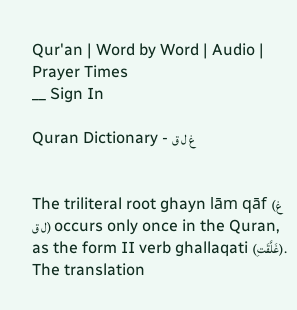Qur'an | Word by Word | Audio | Prayer Times
__ Sign In

Quran Dictionary - غ ل ق


The triliteral root ghayn lām qāf (غ ل ق) occurs only once in the Quran, as the form II verb ghallaqati (غَلَّقَتِ). The translation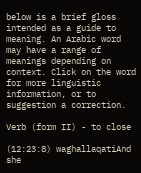below is a brief gloss intended as a guide to meaning. An Arabic word may have a range of meanings depending on context. Click on the word for more linguistic information, or to suggestion a correction.

Verb (form II) - to close

(12:23:8) waghallaqatiAnd she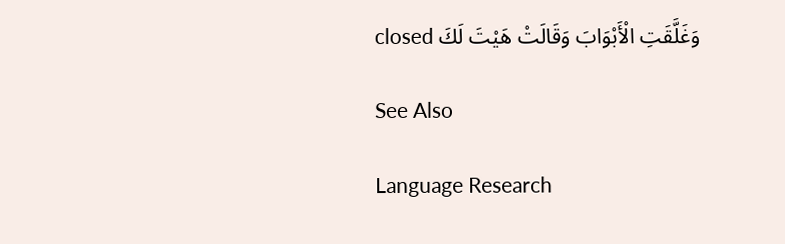closed وَغَلَّقَتِ الْأَبْوَابَ وَقَالَتْ هَيْتَ لَكَ

See Also

Language Research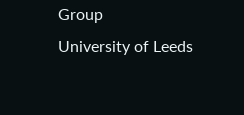Group
University of Leeds